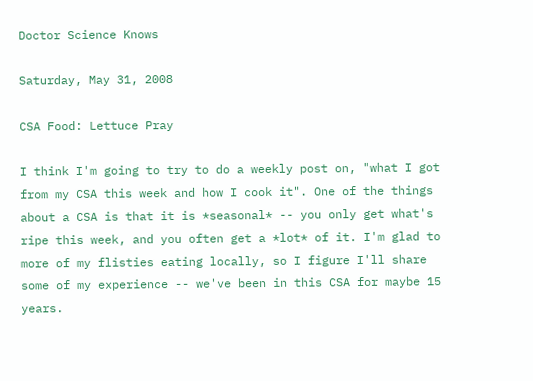Doctor Science Knows

Saturday, May 31, 2008

CSA Food: Lettuce Pray

I think I'm going to try to do a weekly post on, "what I got from my CSA this week and how I cook it". One of the things about a CSA is that it is *seasonal* -- you only get what's ripe this week, and you often get a *lot* of it. I'm glad to more of my flisties eating locally, so I figure I'll share some of my experience -- we've been in this CSA for maybe 15 years.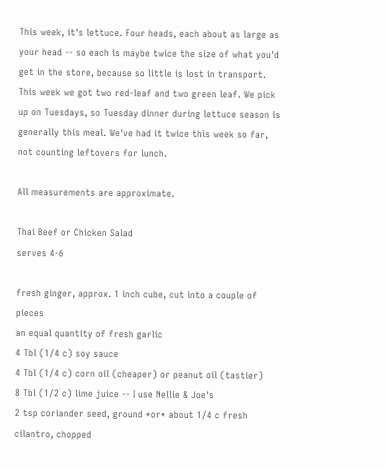This week, it's lettuce. Four heads, each about as large as your head -- so each is maybe twice the size of what you'd get in the store, because so little is lost in transport. This week we got two red-leaf and two green leaf. We pick up on Tuesdays, so Tuesday dinner during lettuce season is generally this meal. We've had it twice this week so far, not counting leftovers for lunch.

All measurements are approximate.

Thai Beef or Chicken Salad
serves 4-6

fresh ginger, approx. 1 inch cube, cut into a couple of pieces
an equal quantity of fresh garlic
4 Tbl (1/4 c) soy sauce
4 Tbl (1/4 c) corn oil (cheaper) or peanut oil (tastier)
8 Tbl (1/2 c) lime juice -- I use Nellie & Joe's
2 tsp coriander seed, ground *or* about 1/4 c fresh cilantro, chopped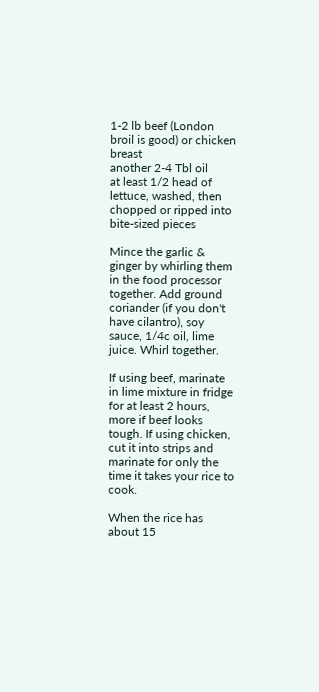1-2 lb beef (London broil is good) or chicken breast
another 2-4 Tbl oil
at least 1/2 head of lettuce, washed, then chopped or ripped into bite-sized pieces

Mince the garlic & ginger by whirling them in the food processor together. Add ground coriander (if you don't have cilantro), soy sauce, 1/4c oil, lime juice. Whirl together.

If using beef, marinate in lime mixture in fridge for at least 2 hours, more if beef looks tough. If using chicken, cut it into strips and marinate for only the time it takes your rice to cook.

When the rice has about 15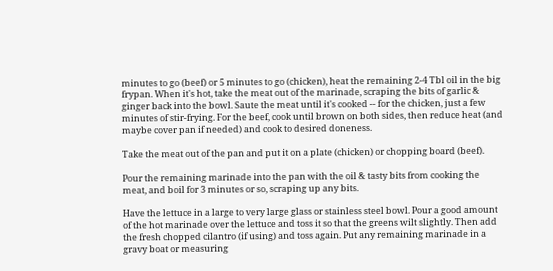minutes to go (beef) or 5 minutes to go (chicken), heat the remaining 2-4 Tbl oil in the big frypan. When it's hot, take the meat out of the marinade, scraping the bits of garlic & ginger back into the bowl. Saute the meat until it's cooked -- for the chicken, just a few minutes of stir-frying. For the beef, cook until brown on both sides, then reduce heat (and maybe cover pan if needed) and cook to desired doneness.

Take the meat out of the pan and put it on a plate (chicken) or chopping board (beef).

Pour the remaining marinade into the pan with the oil & tasty bits from cooking the meat, and boil for 3 minutes or so, scraping up any bits.

Have the lettuce in a large to very large glass or stainless steel bowl. Pour a good amount of the hot marinade over the lettuce and toss it so that the greens wilt slightly. Then add the fresh chopped cilantro (if using) and toss again. Put any remaining marinade in a gravy boat or measuring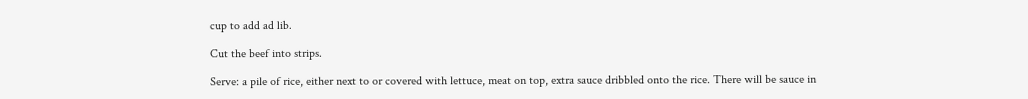cup to add ad lib.

Cut the beef into strips.

Serve: a pile of rice, either next to or covered with lettuce, meat on top, extra sauce dribbled onto the rice. There will be sauce in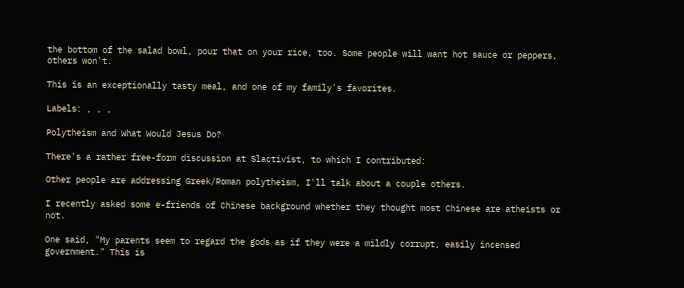the bottom of the salad bowl, pour that on your rice, too. Some people will want hot sauce or peppers, others won't.

This is an exceptionally tasty meal, and one of my family's favorites.

Labels: , , ,

Polytheism and What Would Jesus Do?

There's a rather free-form discussion at Slactivist, to which I contributed:

Other people are addressing Greek/Roman polytheism, I'll talk about a couple others.

I recently asked some e-friends of Chinese background whether they thought most Chinese are atheists or not.

One said, "My parents seem to regard the gods as if they were a mildly corrupt, easily incensed government." This is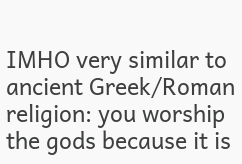IMHO very similar to ancient Greek/Roman religion: you worship the gods because it is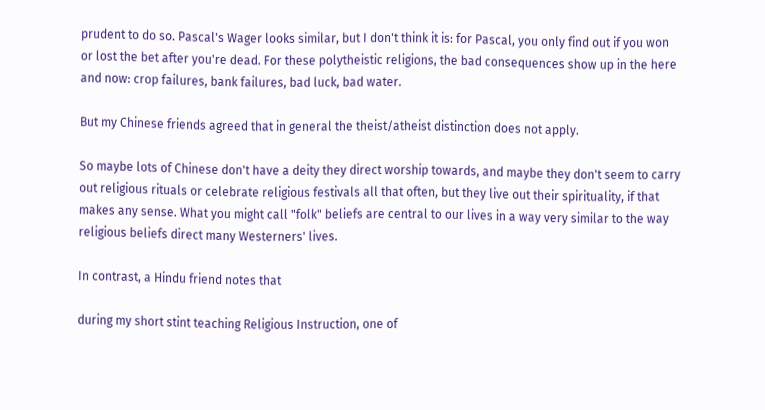prudent to do so. Pascal's Wager looks similar, but I don't think it is: for Pascal, you only find out if you won or lost the bet after you're dead. For these polytheistic religions, the bad consequences show up in the here and now: crop failures, bank failures, bad luck, bad water.

But my Chinese friends agreed that in general the theist/atheist distinction does not apply.

So maybe lots of Chinese don't have a deity they direct worship towards, and maybe they don't seem to carry out religious rituals or celebrate religious festivals all that often, but they live out their spirituality, if that makes any sense. What you might call "folk" beliefs are central to our lives in a way very similar to the way religious beliefs direct many Westerners' lives.

In contrast, a Hindu friend notes that

during my short stint teaching Religious Instruction, one of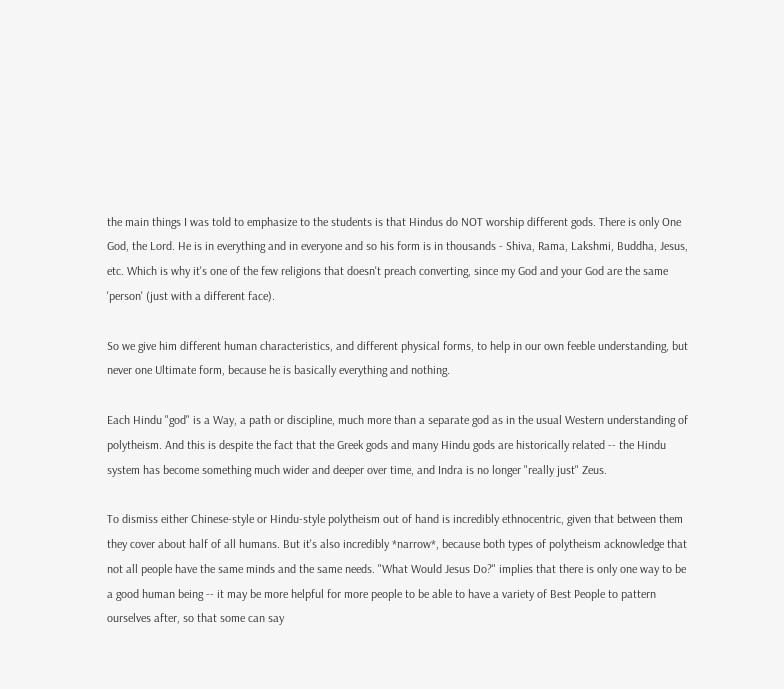the main things I was told to emphasize to the students is that Hindus do NOT worship different gods. There is only One God, the Lord. He is in everything and in everyone and so his form is in thousands - Shiva, Rama, Lakshmi, Buddha, Jesus, etc. Which is why it's one of the few religions that doesn't preach converting, since my God and your God are the same 'person' (just with a different face).

So we give him different human characteristics, and different physical forms, to help in our own feeble understanding, but never one Ultimate form, because he is basically everything and nothing.

Each Hindu "god" is a Way, a path or discipline, much more than a separate god as in the usual Western understanding of polytheism. And this is despite the fact that the Greek gods and many Hindu gods are historically related -- the Hindu system has become something much wider and deeper over time, and Indra is no longer "really just" Zeus.

To dismiss either Chinese-style or Hindu-style polytheism out of hand is incredibly ethnocentric, given that between them they cover about half of all humans. But it's also incredibly *narrow*, because both types of polytheism acknowledge that not all people have the same minds and the same needs. "What Would Jesus Do?" implies that there is only one way to be a good human being -- it may be more helpful for more people to be able to have a variety of Best People to pattern ourselves after, so that some can say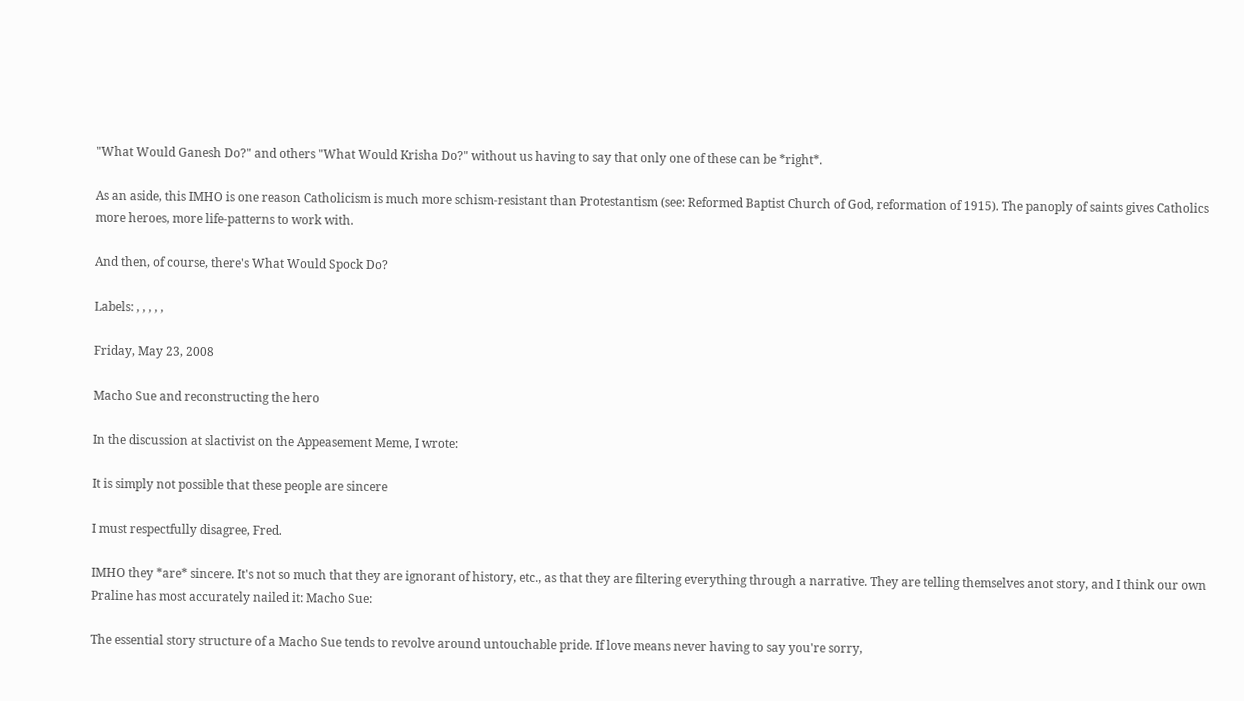"What Would Ganesh Do?" and others "What Would Krisha Do?" without us having to say that only one of these can be *right*.

As an aside, this IMHO is one reason Catholicism is much more schism-resistant than Protestantism (see: Reformed Baptist Church of God, reformation of 1915). The panoply of saints gives Catholics more heroes, more life-patterns to work with.

And then, of course, there's What Would Spock Do?

Labels: , , , , ,

Friday, May 23, 2008

Macho Sue and reconstructing the hero

In the discussion at slactivist on the Appeasement Meme, I wrote:

It is simply not possible that these people are sincere

I must respectfully disagree, Fred.

IMHO they *are* sincere. It's not so much that they are ignorant of history, etc., as that they are filtering everything through a narrative. They are telling themselves anot story, and I think our own Praline has most accurately nailed it: Macho Sue:

The essential story structure of a Macho Sue tends to revolve around untouchable pride. If love means never having to say you're sorry,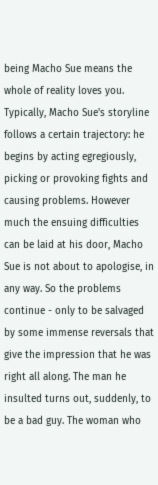being Macho Sue means the whole of reality loves you. Typically, Macho Sue's storyline follows a certain trajectory: he begins by acting egregiously, picking or provoking fights and causing problems. However much the ensuing difficulties can be laid at his door, Macho Sue is not about to apologise, in any way. So the problems continue - only to be salvaged by some immense reversals that give the impression that he was right all along. The man he insulted turns out, suddenly, to be a bad guy. The woman who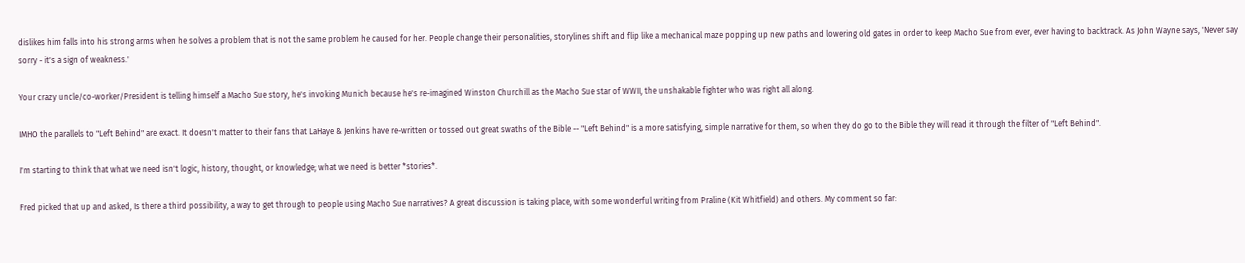dislikes him falls into his strong arms when he solves a problem that is not the same problem he caused for her. People change their personalities, storylines shift and flip like a mechanical maze popping up new paths and lowering old gates in order to keep Macho Sue from ever, ever having to backtrack. As John Wayne says, 'Never say sorry - it's a sign of weakness.'

Your crazy uncle/co-worker/President is telling himself a Macho Sue story, he's invoking Munich because he's re-imagined Winston Churchill as the Macho Sue star of WWII, the unshakable fighter who was right all along.

IMHO the parallels to "Left Behind" are exact. It doesn't matter to their fans that LaHaye & Jenkins have re-written or tossed out great swaths of the Bible -- "Left Behind" is a more satisfying, simple narrative for them, so when they do go to the Bible they will read it through the filter of "Left Behind".

I'm starting to think that what we need isn't logic, history, thought, or knowledge; what we need is better *stories*.

Fred picked that up and asked, Is there a third possibility, a way to get through to people using Macho Sue narratives? A great discussion is taking place, with some wonderful writing from Praline (Kit Whitfield) and others. My comment so far: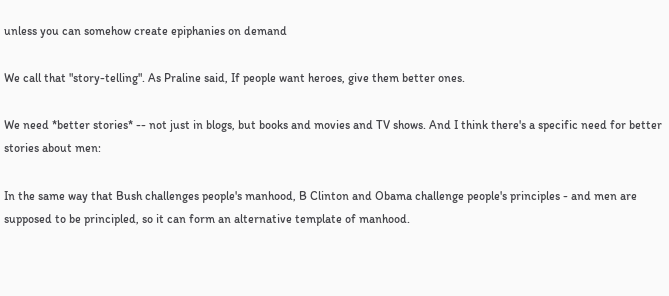unless you can somehow create epiphanies on demand

We call that "story-telling". As Praline said, If people want heroes, give them better ones.

We need *better stories* -- not just in blogs, but books and movies and TV shows. And I think there's a specific need for better stories about men:

In the same way that Bush challenges people's manhood, B Clinton and Obama challenge people's principles - and men are supposed to be principled, so it can form an alternative template of manhood.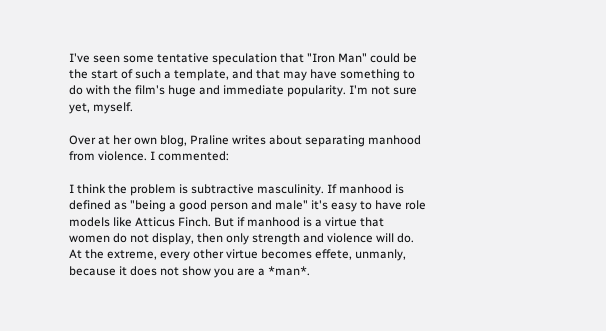I've seen some tentative speculation that "Iron Man" could be the start of such a template, and that may have something to do with the film's huge and immediate popularity. I'm not sure yet, myself.

Over at her own blog, Praline writes about separating manhood from violence. I commented:

I think the problem is subtractive masculinity. If manhood is defined as "being a good person and male" it's easy to have role models like Atticus Finch. But if manhood is a virtue that women do not display, then only strength and violence will do. At the extreme, every other virtue becomes effete, unmanly, because it does not show you are a *man*.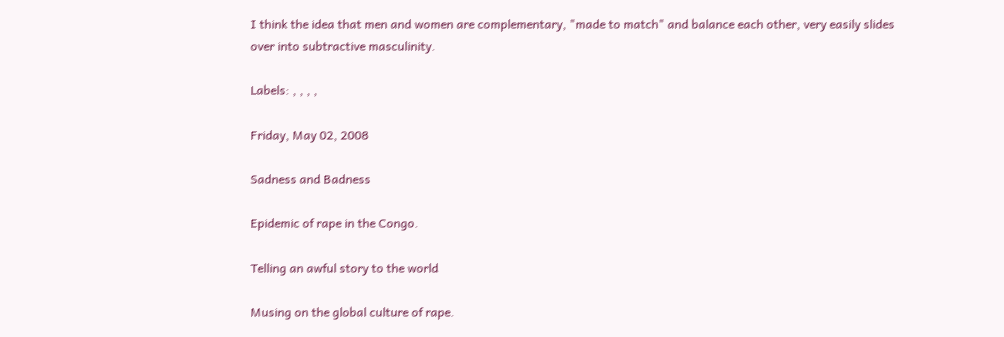I think the idea that men and women are complementary, "made to match" and balance each other, very easily slides over into subtractive masculinity.

Labels: , , , ,

Friday, May 02, 2008

Sadness and Badness

Epidemic of rape in the Congo.

Telling an awful story to the world

Musing on the global culture of rape.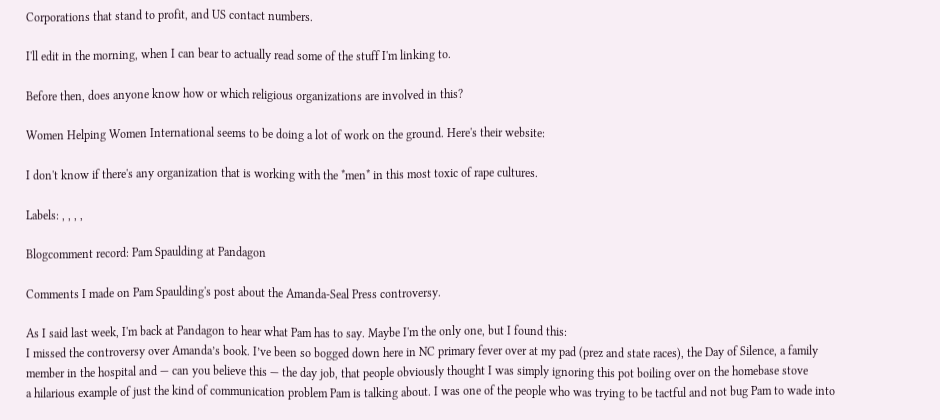Corporations that stand to profit, and US contact numbers.

I'll edit in the morning, when I can bear to actually read some of the stuff I'm linking to.

Before then, does anyone know how or which religious organizations are involved in this?

Women Helping Women International seems to be doing a lot of work on the ground. Here's their website:

I don't know if there's any organization that is working with the *men* in this most toxic of rape cultures.

Labels: , , , ,

Blogcomment record: Pam Spaulding at Pandagon

Comments I made on Pam Spaulding's post about the Amanda-Seal Press controversy.

As I said last week, I'm back at Pandagon to hear what Pam has to say. Maybe I'm the only one, but I found this:
I missed the controversy over Amanda’s book. I’ve been so bogged down here in NC primary fever over at my pad (prez and state races), the Day of Silence, a family member in the hospital and — can you believe this — the day job, that people obviously thought I was simply ignoring this pot boiling over on the homebase stove
a hilarious example of just the kind of communication problem Pam is talking about. I was one of the people who was trying to be tactful and not bug Pam to wade into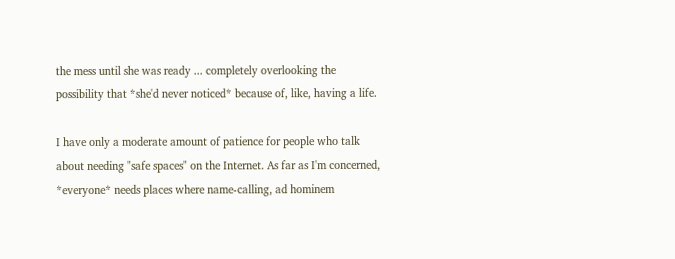the mess until she was ready ... completely overlooking the possibility that *she'd never noticed* because of, like, having a life.

I have only a moderate amount of patience for people who talk about needing "safe spaces" on the Internet. As far as I'm concerned, *everyone* needs places where name-calling, ad hominem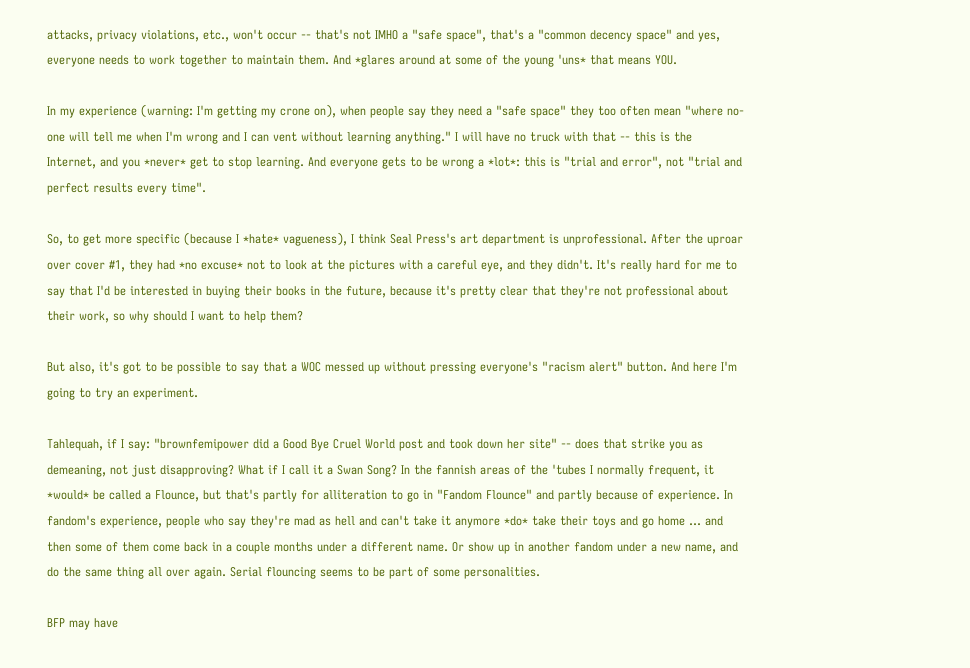attacks, privacy violations, etc., won't occur -- that's not IMHO a "safe space", that's a "common decency space" and yes, everyone needs to work together to maintain them. And *glares around at some of the young 'uns* that means YOU.

In my experience (warning: I'm getting my crone on), when people say they need a "safe space" they too often mean "where no-one will tell me when I'm wrong and I can vent without learning anything." I will have no truck with that -- this is the Internet, and you *never* get to stop learning. And everyone gets to be wrong a *lot*: this is "trial and error", not "trial and perfect results every time".

So, to get more specific (because I *hate* vagueness), I think Seal Press's art department is unprofessional. After the uproar over cover #1, they had *no excuse* not to look at the pictures with a careful eye, and they didn't. It's really hard for me to say that I'd be interested in buying their books in the future, because it's pretty clear that they're not professional about their work, so why should I want to help them?

But also, it's got to be possible to say that a WOC messed up without pressing everyone's "racism alert" button. And here I'm going to try an experiment.

Tahlequah, if I say: "brownfemipower did a Good Bye Cruel World post and took down her site" -- does that strike you as demeaning, not just disapproving? What if I call it a Swan Song? In the fannish areas of the 'tubes I normally frequent, it *would* be called a Flounce, but that's partly for alliteration to go in "Fandom Flounce" and partly because of experience. In fandom's experience, people who say they're mad as hell and can't take it anymore *do* take their toys and go home ... and then some of them come back in a couple months under a different name. Or show up in another fandom under a new name, and do the same thing all over again. Serial flouncing seems to be part of some personalities.

BFP may have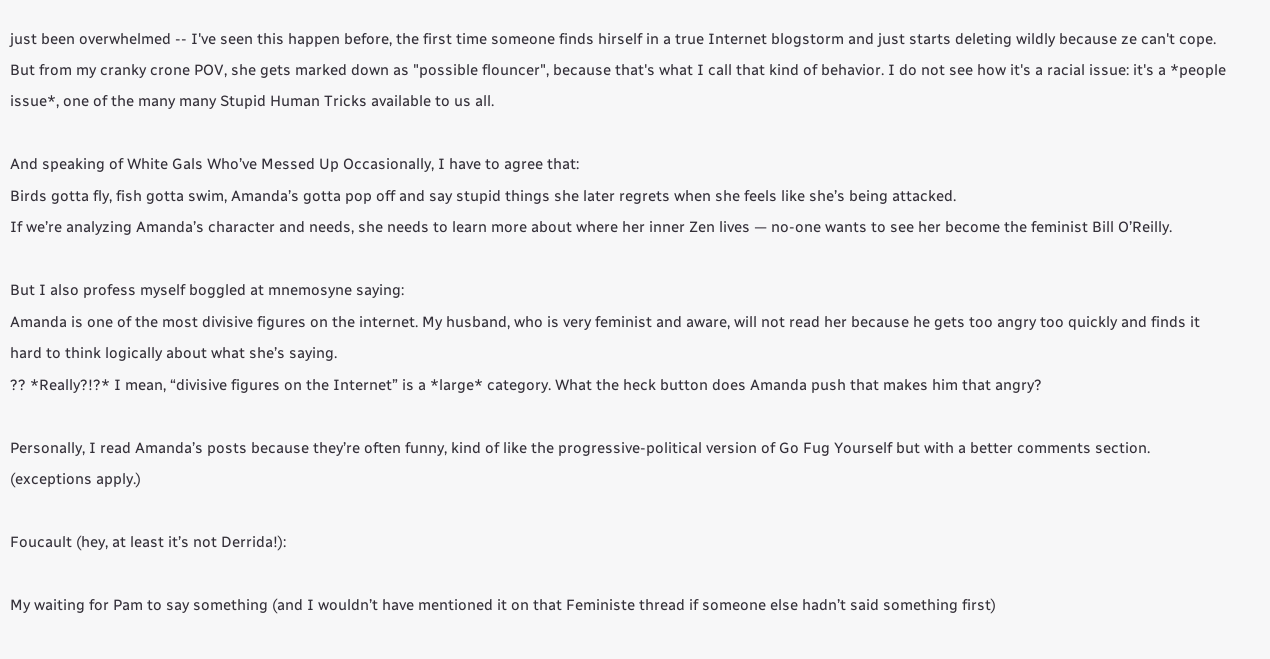just been overwhelmed -- I've seen this happen before, the first time someone finds hirself in a true Internet blogstorm and just starts deleting wildly because ze can't cope. But from my cranky crone POV, she gets marked down as "possible flouncer", because that's what I call that kind of behavior. I do not see how it's a racial issue: it's a *people issue*, one of the many many Stupid Human Tricks available to us all.

And speaking of White Gals Who’ve Messed Up Occasionally, I have to agree that:
Birds gotta fly, fish gotta swim, Amanda’s gotta pop off and say stupid things she later regrets when she feels like she’s being attacked.
If we’re analyzing Amanda’s character and needs, she needs to learn more about where her inner Zen lives — no-one wants to see her become the feminist Bill O’Reilly.

But I also profess myself boggled at mnemosyne saying:
Amanda is one of the most divisive figures on the internet. My husband, who is very feminist and aware, will not read her because he gets too angry too quickly and finds it hard to think logically about what she’s saying.
?? *Really?!?* I mean, “divisive figures on the Internet” is a *large* category. What the heck button does Amanda push that makes him that angry?

Personally, I read Amanda’s posts because they’re often funny, kind of like the progressive-political version of Go Fug Yourself but with a better comments section. (exceptions apply.)

Foucault (hey, at least it’s not Derrida!):

My waiting for Pam to say something (and I wouldn’t have mentioned it on that Feministe thread if someone else hadn’t said something first)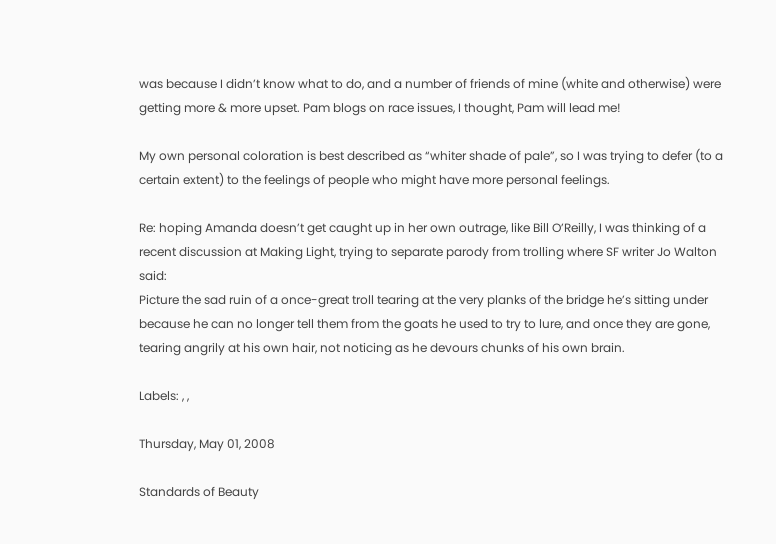was because I didn’t know what to do, and a number of friends of mine (white and otherwise) were getting more & more upset. Pam blogs on race issues, I thought, Pam will lead me!

My own personal coloration is best described as “whiter shade of pale”, so I was trying to defer (to a certain extent) to the feelings of people who might have more personal feelings.

Re: hoping Amanda doesn’t get caught up in her own outrage, like Bill O’Reilly, I was thinking of a recent discussion at Making Light, trying to separate parody from trolling where SF writer Jo Walton said:
Picture the sad ruin of a once-great troll tearing at the very planks of the bridge he’s sitting under because he can no longer tell them from the goats he used to try to lure, and once they are gone, tearing angrily at his own hair, not noticing as he devours chunks of his own brain.

Labels: , ,

Thursday, May 01, 2008

Standards of Beauty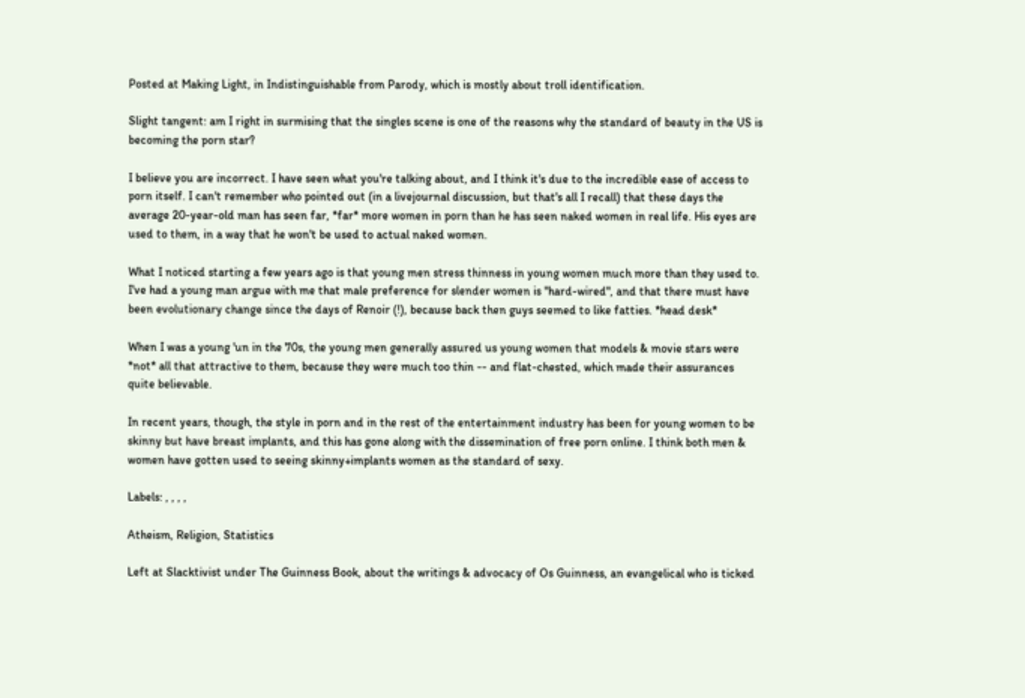Posted at Making Light, in Indistinguishable from Parody, which is mostly about troll identification.

Slight tangent: am I right in surmising that the singles scene is one of the reasons why the standard of beauty in the US is becoming the porn star?

I believe you are incorrect. I have seen what you're talking about, and I think it's due to the incredible ease of access to porn itself. I can't remember who pointed out (in a livejournal discussion, but that's all I recall) that these days the average 20-year-old man has seen far, *far* more women in porn than he has seen naked women in real life. His eyes are used to them, in a way that he won't be used to actual naked women.

What I noticed starting a few years ago is that young men stress thinness in young women much more than they used to. I've had a young man argue with me that male preference for slender women is "hard-wired", and that there must have been evolutionary change since the days of Renoir (!), because back then guys seemed to like fatties. *head desk*

When I was a young 'un in the 70s, the young men generally assured us young women that models & movie stars were *not* all that attractive to them, because they were much too thin -- and flat-chested, which made their assurances quite believable.

In recent years, though, the style in porn and in the rest of the entertainment industry has been for young women to be skinny but have breast implants, and this has gone along with the dissemination of free porn online. I think both men & women have gotten used to seeing skinny+implants women as the standard of sexy.

Labels: , , , ,

Atheism, Religion, Statistics

Left at Slacktivist under The Guinness Book, about the writings & advocacy of Os Guinness, an evangelical who is ticked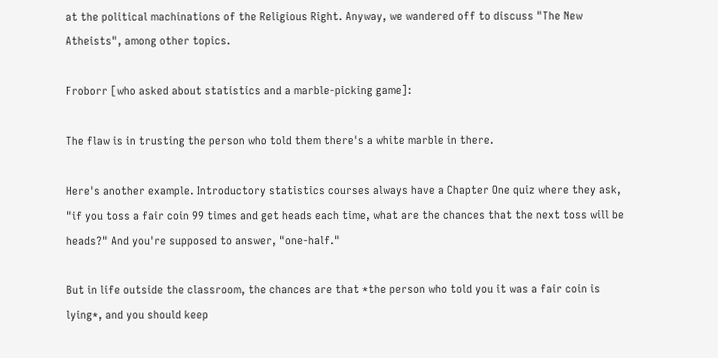at the political machinations of the Religious Right. Anyway, we wandered off to discuss "The New Atheists", among other topics.

Froborr [who asked about statistics and a marble-picking game]:

The flaw is in trusting the person who told them there's a white marble in there.

Here's another example. Introductory statistics courses always have a Chapter One quiz where they ask, "if you toss a fair coin 99 times and get heads each time, what are the chances that the next toss will be heads?" And you're supposed to answer, "one-half."

But in life outside the classroom, the chances are that *the person who told you it was a fair coin is lying*, and you should keep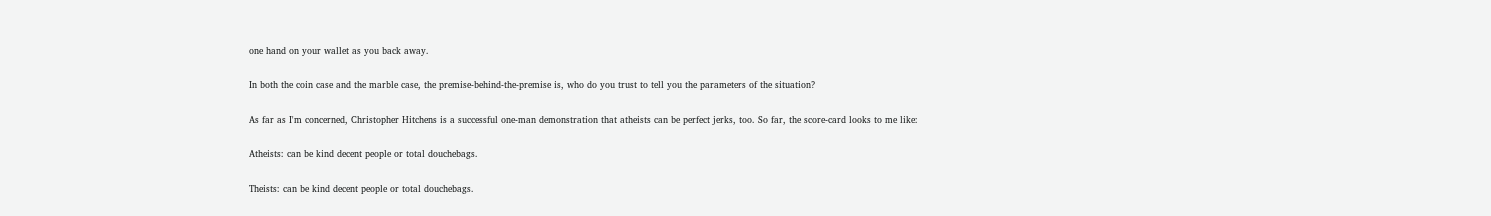one hand on your wallet as you back away.

In both the coin case and the marble case, the premise-behind-the-premise is, who do you trust to tell you the parameters of the situation?

As far as I'm concerned, Christopher Hitchens is a successful one-man demonstration that atheists can be perfect jerks, too. So far, the score-card looks to me like:

Atheists: can be kind decent people or total douchebags.

Theists: can be kind decent people or total douchebags.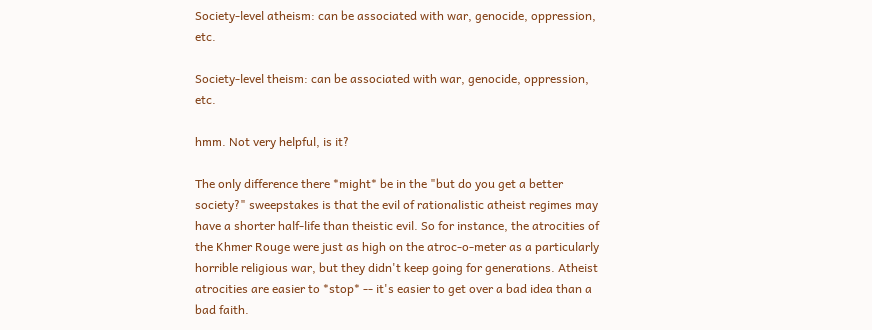Society-level atheism: can be associated with war, genocide, oppression, etc.

Society-level theism: can be associated with war, genocide, oppression, etc.

hmm. Not very helpful, is it?

The only difference there *might* be in the "but do you get a better society?" sweepstakes is that the evil of rationalistic atheist regimes may have a shorter half-life than theistic evil. So for instance, the atrocities of the Khmer Rouge were just as high on the atroc-o-meter as a particularly horrible religious war, but they didn't keep going for generations. Atheist atrocities are easier to *stop* -- it's easier to get over a bad idea than a bad faith.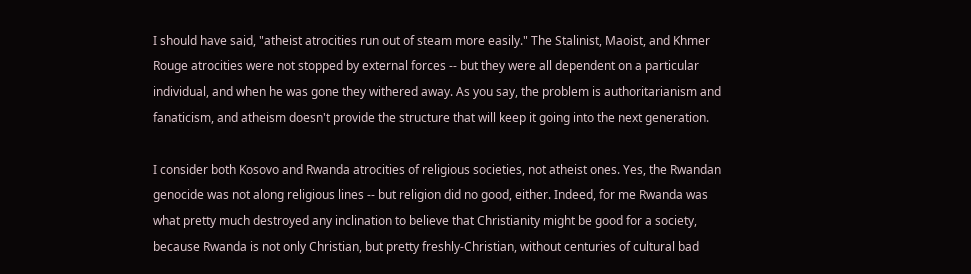I should have said, "atheist atrocities run out of steam more easily." The Stalinist, Maoist, and Khmer Rouge atrocities were not stopped by external forces -- but they were all dependent on a particular individual, and when he was gone they withered away. As you say, the problem is authoritarianism and fanaticism, and atheism doesn't provide the structure that will keep it going into the next generation.

I consider both Kosovo and Rwanda atrocities of religious societies, not atheist ones. Yes, the Rwandan genocide was not along religious lines -- but religion did no good, either. Indeed, for me Rwanda was what pretty much destroyed any inclination to believe that Christianity might be good for a society, because Rwanda is not only Christian, but pretty freshly-Christian, without centuries of cultural bad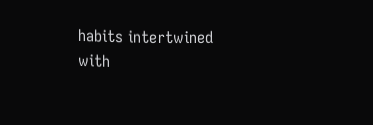habits intertwined with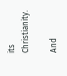its Christianity.

And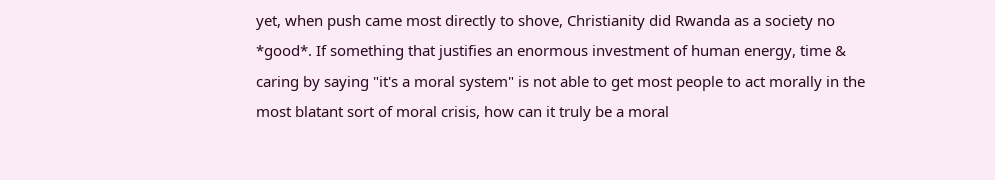yet, when push came most directly to shove, Christianity did Rwanda as a society no *good*. If something that justifies an enormous investment of human energy, time & caring by saying "it's a moral system" is not able to get most people to act morally in the most blatant sort of moral crisis, how can it truly be a moral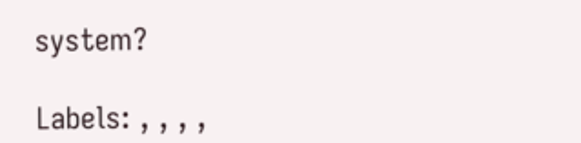system?

Labels: , , , ,